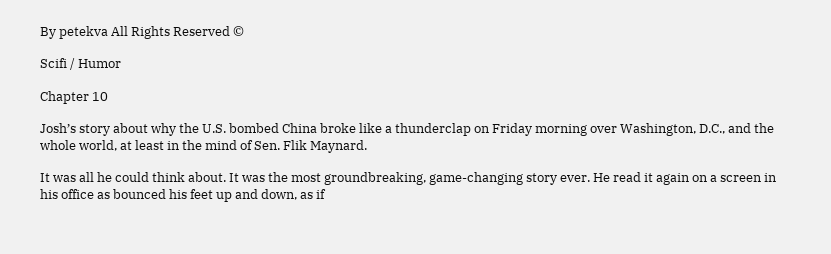By petekva All Rights Reserved ©

Scifi / Humor

Chapter 10

Josh’s story about why the U.S. bombed China broke like a thunderclap on Friday morning over Washington, D.C., and the whole world, at least in the mind of Sen. Flik Maynard.

It was all he could think about. It was the most groundbreaking, game-changing story ever. He read it again on a screen in his office as bounced his feet up and down, as if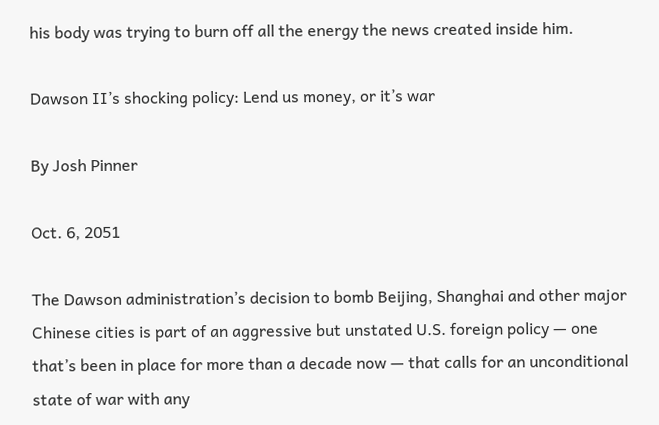his body was trying to burn off all the energy the news created inside him.

Dawson II’s shocking policy: Lend us money, or it’s war

By Josh Pinner

Oct. 6, 2051

The Dawson administration’s decision to bomb Beijing, Shanghai and other major Chinese cities is part of an aggressive but unstated U.S. foreign policy — one that’s been in place for more than a decade now — that calls for an unconditional state of war with any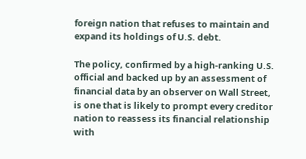foreign nation that refuses to maintain and expand its holdings of U.S. debt.

The policy, confirmed by a high-ranking U.S. official and backed up by an assessment of financial data by an observer on Wall Street, is one that is likely to prompt every creditor nation to reassess its financial relationship with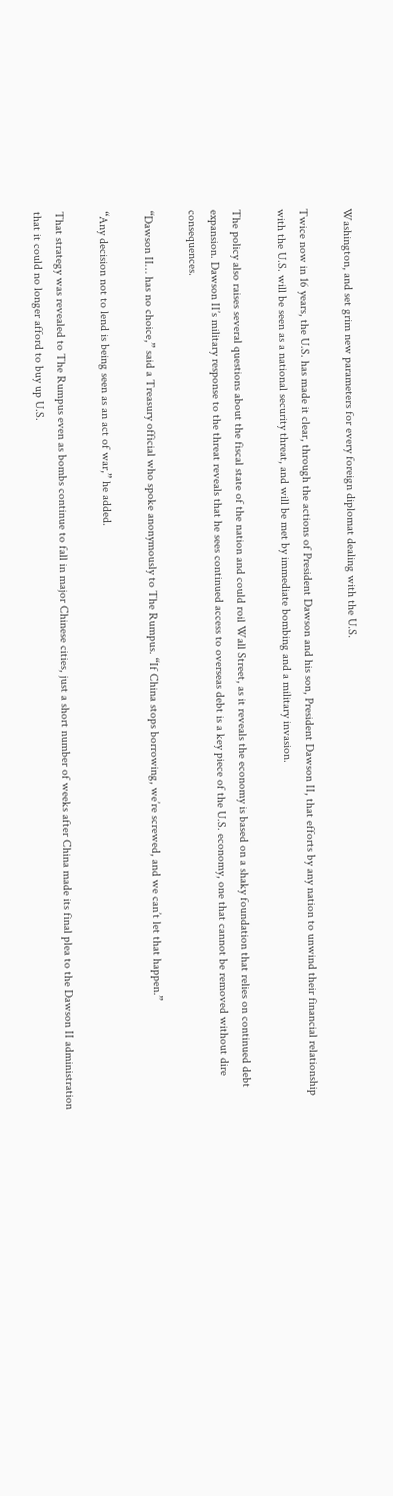Washington, and set grim new parameters for every foreign diplomat dealing with the U.S.

Twice now in 16 years, the U.S. has made it clear, through the actions of President Dawson and his son, President Dawson II, that efforts by any nation to unwind their financial relationship with the U.S. will be seen as a national security threat, and will be met by immediate bombing and a military invasion.

The policy also raises several questions about the fiscal state of the nation and could roil Wall Street, as it reveals the economy is based on a shaky foundation that relies on continued debt expansion. Dawson II’s military response to the threat reveals that he sees continued access to overseas debt is a key piece of the U.S. economy, one that cannot be removed without dire consequences.

“Dawson II… has no choice,” said a Treasury official who spoke anonymously to The Rumpus. “If China stops borrowing, we’re screwed, and we can’t let that happen.”

“Any decision not to lend is being seen as an act of war,” he added.

That strategy was revealed to The Rumpus even as bombs continue to fall in major Chinese cities, just a short number of weeks after China made its final plea to the Dawson II administration that it could no longer afford to buy up U.S.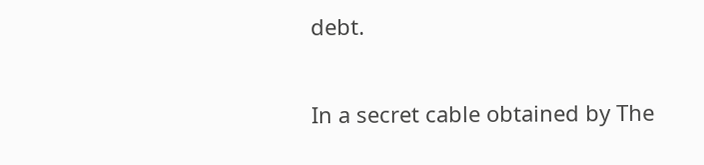debt.

In a secret cable obtained by The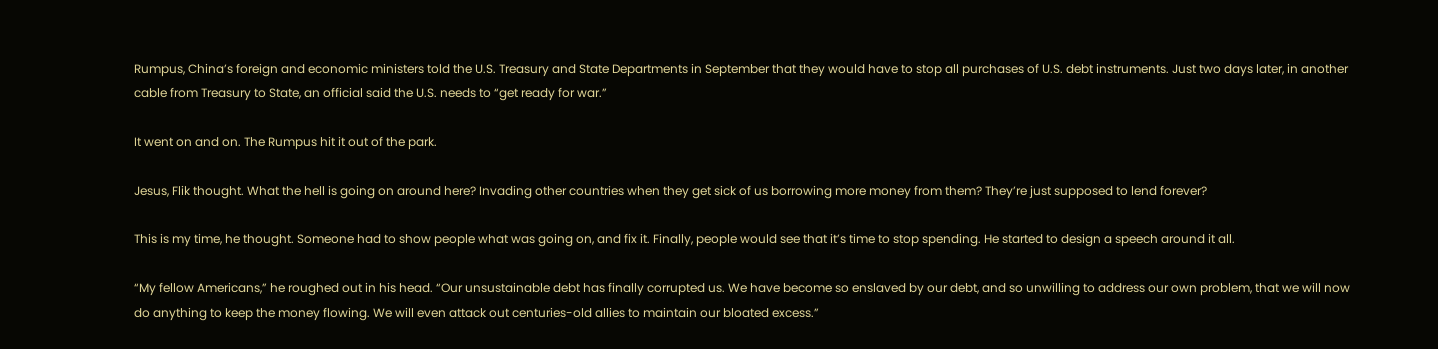Rumpus, China’s foreign and economic ministers told the U.S. Treasury and State Departments in September that they would have to stop all purchases of U.S. debt instruments. Just two days later, in another cable from Treasury to State, an official said the U.S. needs to “get ready for war.”

It went on and on. The Rumpus hit it out of the park.

Jesus, Flik thought. What the hell is going on around here? Invading other countries when they get sick of us borrowing more money from them? They’re just supposed to lend forever?

This is my time, he thought. Someone had to show people what was going on, and fix it. Finally, people would see that it’s time to stop spending. He started to design a speech around it all.

“My fellow Americans,” he roughed out in his head. “Our unsustainable debt has finally corrupted us. We have become so enslaved by our debt, and so unwilling to address our own problem, that we will now do anything to keep the money flowing. We will even attack out centuries-old allies to maintain our bloated excess.”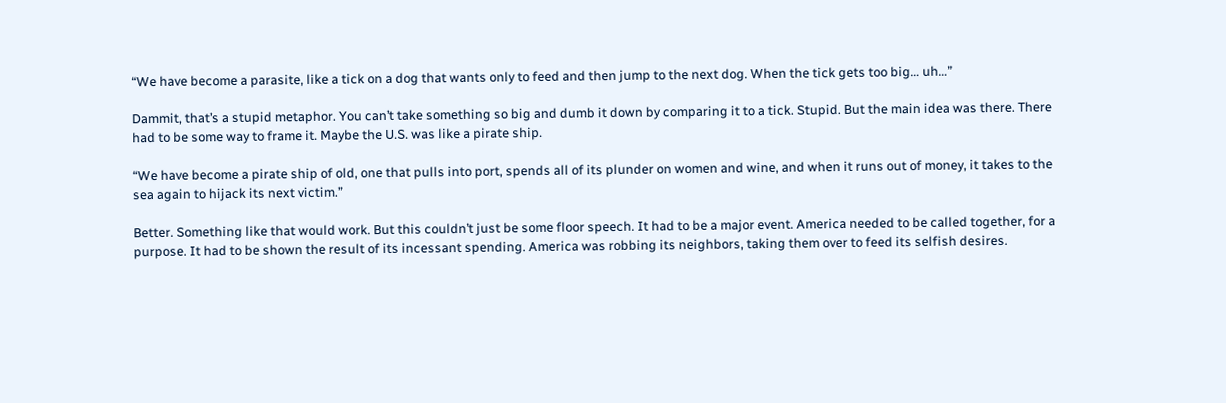“We have become a parasite, like a tick on a dog that wants only to feed and then jump to the next dog. When the tick gets too big… uh…”

Dammit, that’s a stupid metaphor. You can’t take something so big and dumb it down by comparing it to a tick. Stupid. But the main idea was there. There had to be some way to frame it. Maybe the U.S. was like a pirate ship.

“We have become a pirate ship of old, one that pulls into port, spends all of its plunder on women and wine, and when it runs out of money, it takes to the sea again to hijack its next victim.”

Better. Something like that would work. But this couldn’t just be some floor speech. It had to be a major event. America needed to be called together, for a purpose. It had to be shown the result of its incessant spending. America was robbing its neighbors, taking them over to feed its selfish desires.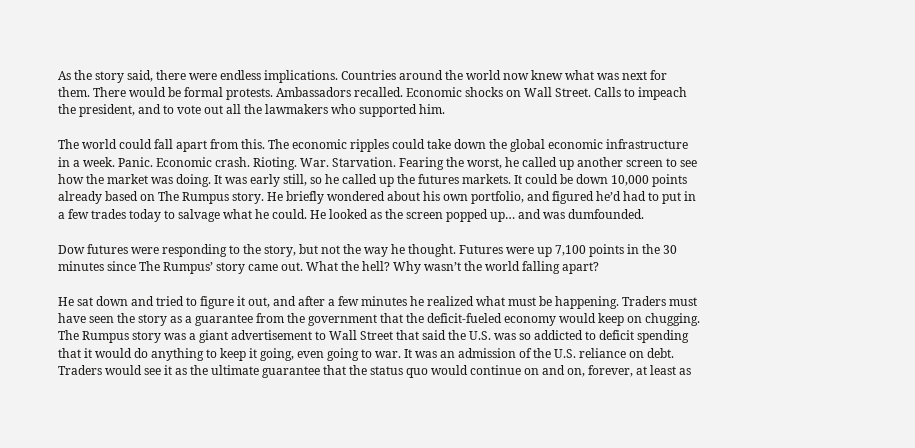As the story said, there were endless implications. Countries around the world now knew what was next for them. There would be formal protests. Ambassadors recalled. Economic shocks on Wall Street. Calls to impeach the president, and to vote out all the lawmakers who supported him.

The world could fall apart from this. The economic ripples could take down the global economic infrastructure in a week. Panic. Economic crash. Rioting. War. Starvation. Fearing the worst, he called up another screen to see how the market was doing. It was early still, so he called up the futures markets. It could be down 10,000 points already based on The Rumpus story. He briefly wondered about his own portfolio, and figured he’d had to put in a few trades today to salvage what he could. He looked as the screen popped up… and was dumfounded.

Dow futures were responding to the story, but not the way he thought. Futures were up 7,100 points in the 30 minutes since The Rumpus’ story came out. What the hell? Why wasn’t the world falling apart?

He sat down and tried to figure it out, and after a few minutes he realized what must be happening. Traders must have seen the story as a guarantee from the government that the deficit-fueled economy would keep on chugging. The Rumpus story was a giant advertisement to Wall Street that said the U.S. was so addicted to deficit spending that it would do anything to keep it going, even going to war. It was an admission of the U.S. reliance on debt. Traders would see it as the ultimate guarantee that the status quo would continue on and on, forever, at least as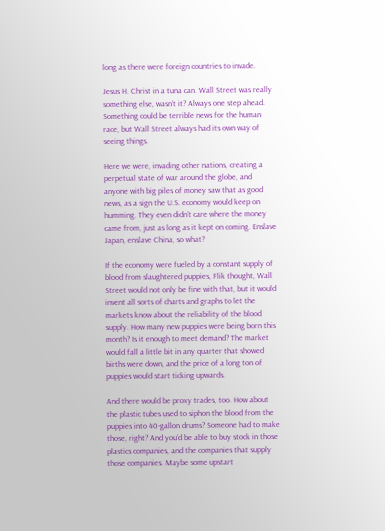long as there were foreign countries to invade.

Jesus H. Christ in a tuna can. Wall Street was really something else, wasn’t it? Always one step ahead. Something could be terrible news for the human race, but Wall Street always had its own way of seeing things.

Here we were, invading other nations, creating a perpetual state of war around the globe, and anyone with big piles of money saw that as good news, as a sign the U.S. economy would keep on humming. They even didn’t care where the money came from, just as long as it kept on coming. Enslave Japan, enslave China, so what?

If the economy were fueled by a constant supply of blood from slaughtered puppies, Flik thought, Wall Street would not only be fine with that, but it would invent all sorts of charts and graphs to let the markets know about the reliability of the blood supply. How many new puppies were being born this month? Is it enough to meet demand? The market would fall a little bit in any quarter that showed births were down, and the price of a long ton of puppies would start ticking upwards.

And there would be proxy trades, too. How about the plastic tubes used to siphon the blood from the puppies into 40-gallon drums? Someone had to make those, right? And you’d be able to buy stock in those plastics companies, and the companies that supply those companies. Maybe some upstart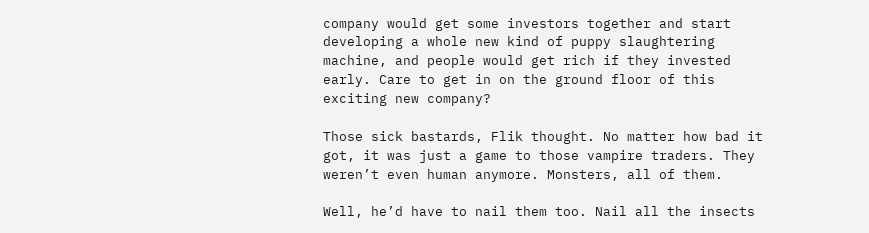company would get some investors together and start developing a whole new kind of puppy slaughtering machine, and people would get rich if they invested early. Care to get in on the ground floor of this exciting new company?

Those sick bastards, Flik thought. No matter how bad it got, it was just a game to those vampire traders. They weren’t even human anymore. Monsters, all of them.

Well, he’d have to nail them too. Nail all the insects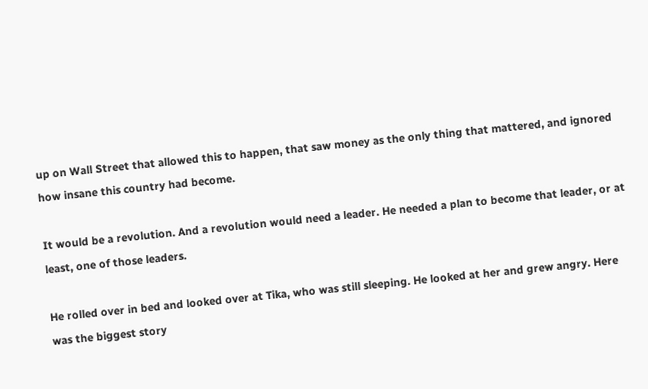up on Wall Street that allowed this to happen, that saw money as the only thing that mattered, and ignored how insane this country had become.

It would be a revolution. And a revolution would need a leader. He needed a plan to become that leader, or at least, one of those leaders.

He rolled over in bed and looked over at Tika, who was still sleeping. He looked at her and grew angry. Here was the biggest story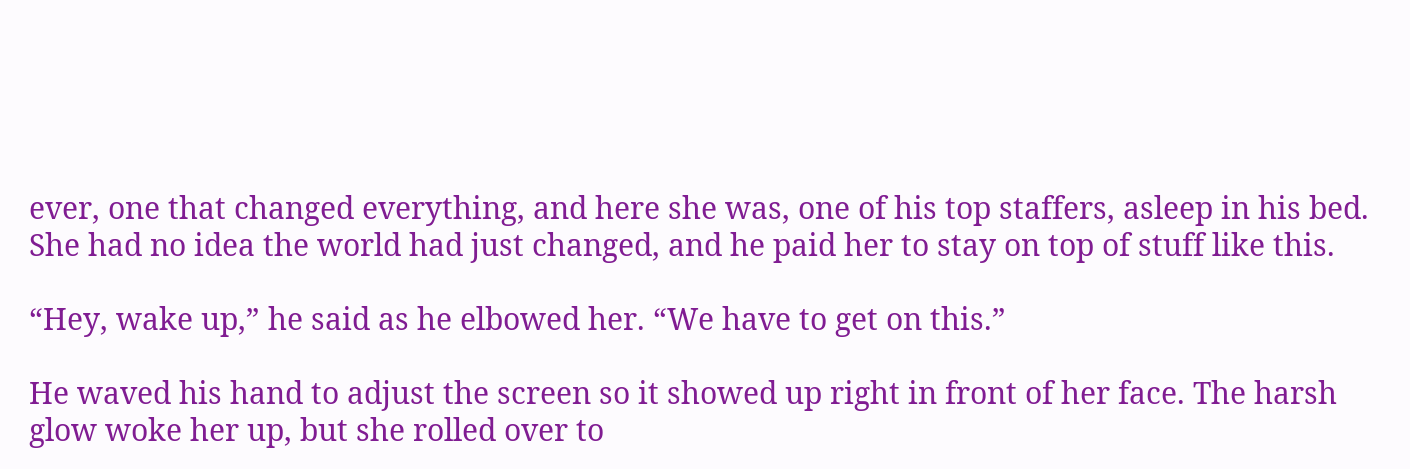ever, one that changed everything, and here she was, one of his top staffers, asleep in his bed. She had no idea the world had just changed, and he paid her to stay on top of stuff like this.

“Hey, wake up,” he said as he elbowed her. “We have to get on this.”

He waved his hand to adjust the screen so it showed up right in front of her face. The harsh glow woke her up, but she rolled over to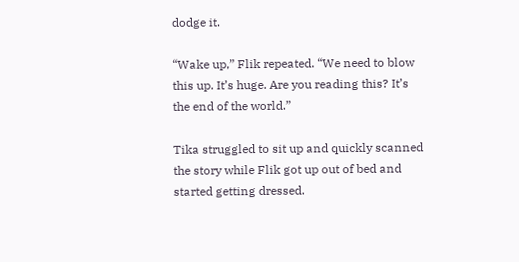dodge it.

“Wake up,” Flik repeated. “We need to blow this up. It’s huge. Are you reading this? It’s the end of the world.”

Tika struggled to sit up and quickly scanned the story while Flik got up out of bed and started getting dressed.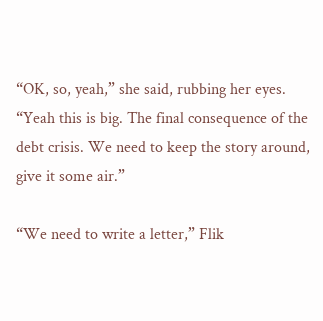“OK, so, yeah,” she said, rubbing her eyes. “Yeah this is big. The final consequence of the debt crisis. We need to keep the story around, give it some air.”

“We need to write a letter,” Flik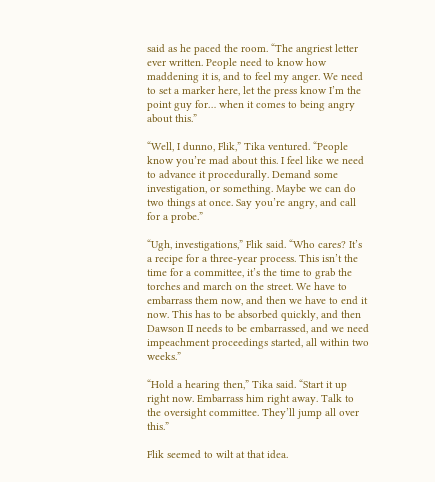said as he paced the room. “The angriest letter ever written. People need to know how maddening it is, and to feel my anger. We need to set a marker here, let the press know I’m the point guy for… when it comes to being angry about this.”

“Well, I dunno, Flik,” Tika ventured. “People know you’re mad about this. I feel like we need to advance it procedurally. Demand some investigation, or something. Maybe we can do two things at once. Say you’re angry, and call for a probe.”

“Ugh, investigations,” Flik said. “Who cares? It’s a recipe for a three-year process. This isn’t the time for a committee, it’s the time to grab the torches and march on the street. We have to embarrass them now, and then we have to end it now. This has to be absorbed quickly, and then Dawson II needs to be embarrassed, and we need impeachment proceedings started, all within two weeks.”

“Hold a hearing then,” Tika said. “Start it up right now. Embarrass him right away. Talk to the oversight committee. They’ll jump all over this.”

Flik seemed to wilt at that idea.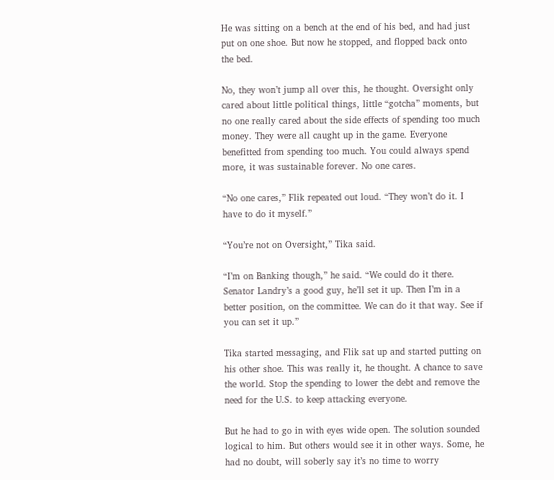He was sitting on a bench at the end of his bed, and had just put on one shoe. But now he stopped, and flopped back onto the bed.

No, they won’t jump all over this, he thought. Oversight only cared about little political things, little “gotcha” moments, but no one really cared about the side effects of spending too much money. They were all caught up in the game. Everyone benefitted from spending too much. You could always spend more, it was sustainable forever. No one cares.

“No one cares,” Flik repeated out loud. “They won’t do it. I have to do it myself.”

“You’re not on Oversight,” Tika said.

“I’m on Banking though,” he said. “We could do it there. Senator Landry’s a good guy, he’ll set it up. Then I’m in a better position, on the committee. We can do it that way. See if you can set it up.”

Tika started messaging, and Flik sat up and started putting on his other shoe. This was really it, he thought. A chance to save the world. Stop the spending to lower the debt and remove the need for the U.S. to keep attacking everyone.

But he had to go in with eyes wide open. The solution sounded logical to him. But others would see it in other ways. Some, he had no doubt, will soberly say it’s no time to worry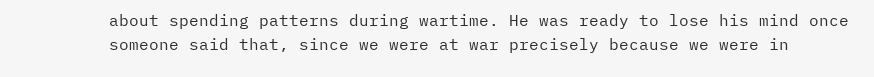about spending patterns during wartime. He was ready to lose his mind once someone said that, since we were at war precisely because we were in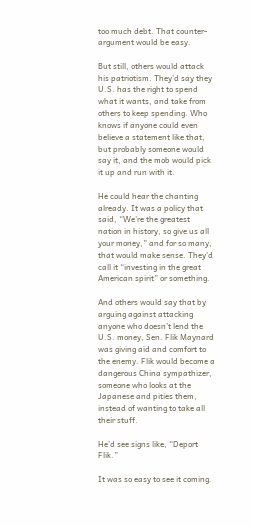too much debt. That counter-argument would be easy.

But still, others would attack his patriotism. They’d say they U.S. has the right to spend what it wants, and take from others to keep spending. Who knows if anyone could even believe a statement like that, but probably someone would say it, and the mob would pick it up and run with it.

He could hear the chanting already. It was a policy that said, “We’re the greatest nation in history, so give us all your money,” and for so many, that would make sense. They’d call it “investing in the great American spirit” or something.

And others would say that by arguing against attacking anyone who doesn’t lend the U.S. money, Sen. Flik Maynard was giving aid and comfort to the enemy. Flik would become a dangerous China sympathizer, someone who looks at the Japanese and pities them, instead of wanting to take all their stuff.

He’d see signs like, “Deport Flik.”

It was so easy to see it coming.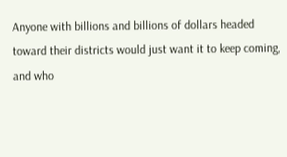Anyone with billions and billions of dollars headed toward their districts would just want it to keep coming, and who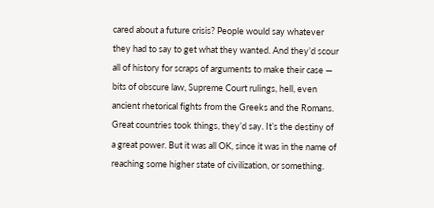cared about a future crisis? People would say whatever they had to say to get what they wanted. And they’d scour all of history for scraps of arguments to make their case — bits of obscure law, Supreme Court rulings, hell, even ancient rhetorical fights from the Greeks and the Romans. Great countries took things, they’d say. It’s the destiny of a great power. But it was all OK, since it was in the name of reaching some higher state of civilization, or something.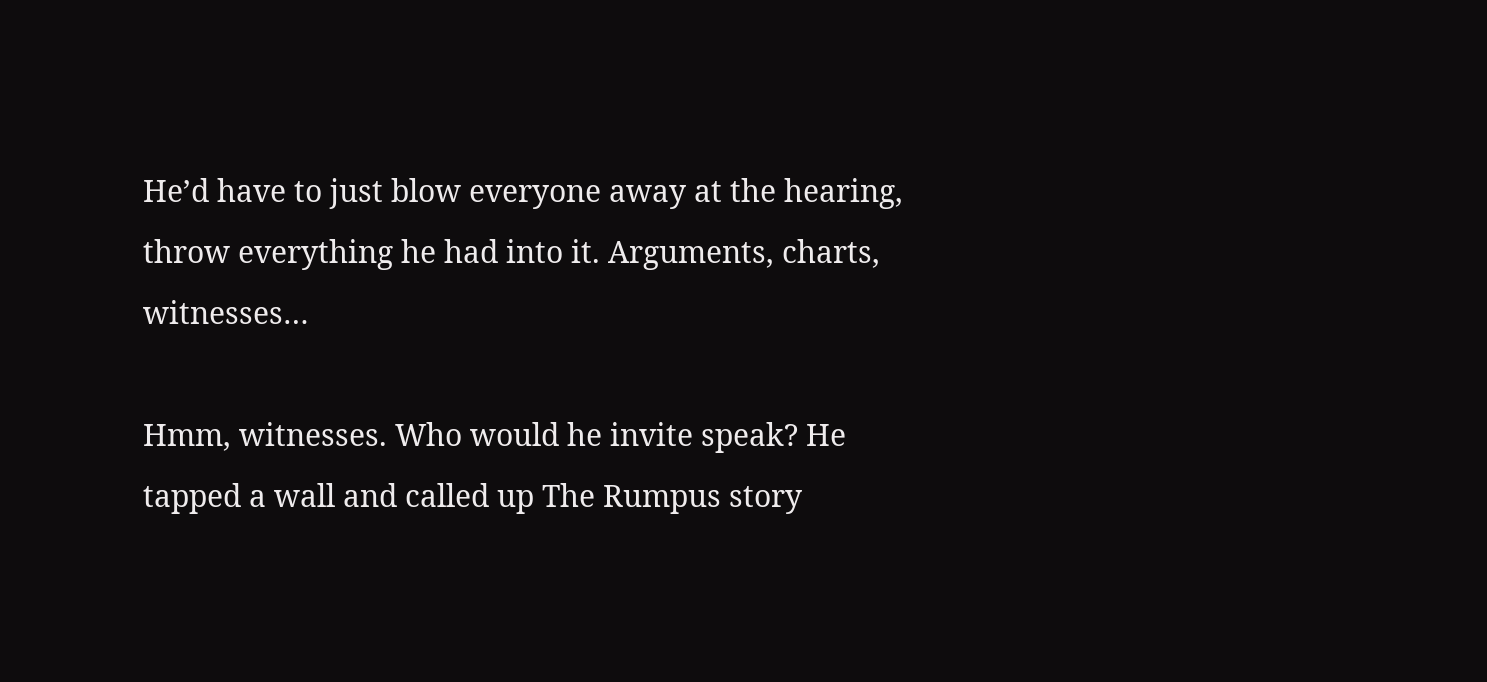He’d have to just blow everyone away at the hearing, throw everything he had into it. Arguments, charts, witnesses…

Hmm, witnesses. Who would he invite speak? He tapped a wall and called up The Rumpus story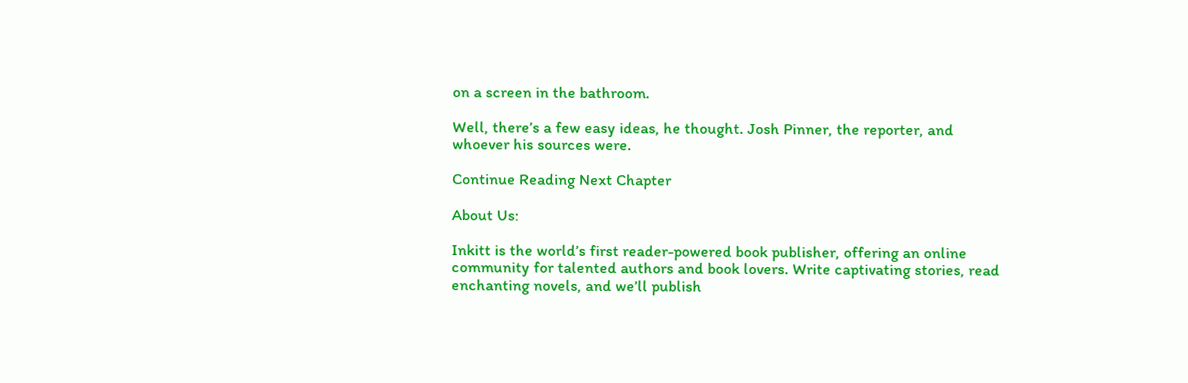on a screen in the bathroom.

Well, there’s a few easy ideas, he thought. Josh Pinner, the reporter, and whoever his sources were.

Continue Reading Next Chapter

About Us:

Inkitt is the world’s first reader-powered book publisher, offering an online community for talented authors and book lovers. Write captivating stories, read enchanting novels, and we’ll publish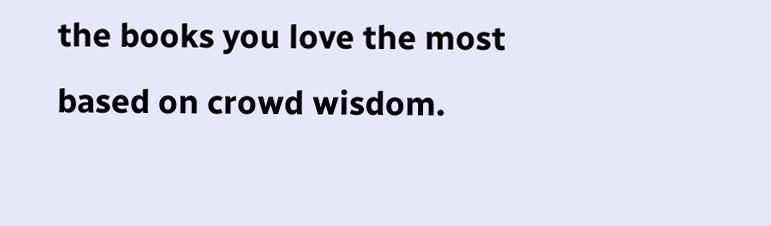the books you love the most based on crowd wisdom.